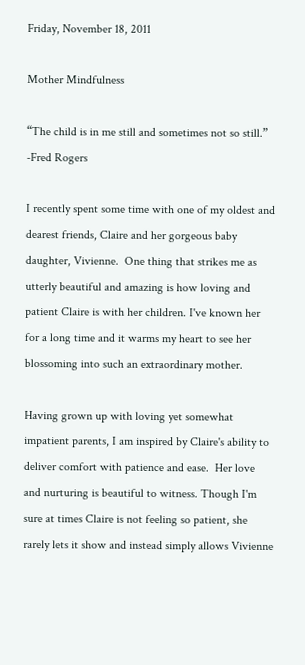Friday, November 18, 2011

Mother Mindfulness

“The child is in me still and sometimes not so still.”
-Fred Rogers

I recently spent some time with one of my oldest and dearest friends, Claire and her gorgeous baby daughter, Vivienne.  One thing that strikes me as utterly beautiful and amazing is how loving and patient Claire is with her children. I've known her for a long time and it warms my heart to see her blossoming into such an extraordinary mother.

Having grown up with loving yet somewhat impatient parents, I am inspired by Claire's ability to deliver comfort with patience and ease.  Her love and nurturing is beautiful to witness. Though I'm sure at times Claire is not feeling so patient, she rarely lets it show and instead simply allows Vivienne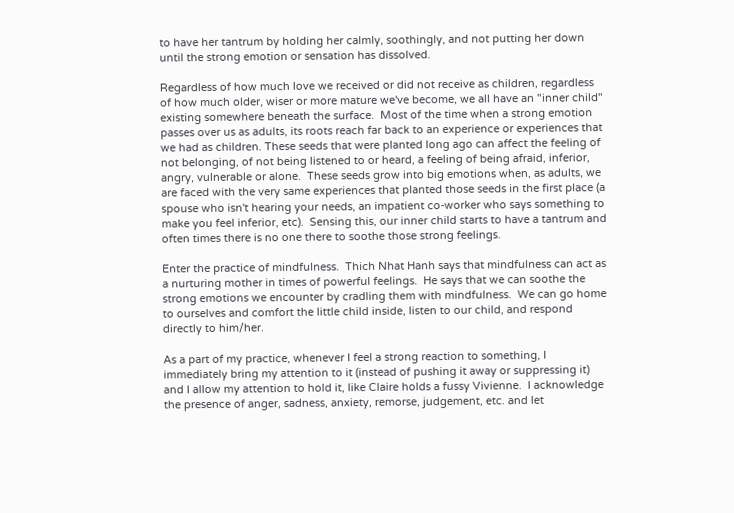to have her tantrum by holding her calmly, soothingly, and not putting her down until the strong emotion or sensation has dissolved.

Regardless of how much love we received or did not receive as children, regardless of how much older, wiser or more mature we've become, we all have an "inner child" existing somewhere beneath the surface.  Most of the time when a strong emotion passes over us as adults, its roots reach far back to an experience or experiences that we had as children. These seeds that were planted long ago can affect the feeling of not belonging, of not being listened to or heard, a feeling of being afraid, inferior, angry, vulnerable or alone.  These seeds grow into big emotions when, as adults, we are faced with the very same experiences that planted those seeds in the first place (a spouse who isn't hearing your needs, an impatient co-worker who says something to make you feel inferior, etc).  Sensing this, our inner child starts to have a tantrum and often times there is no one there to soothe those strong feelings.

Enter the practice of mindfulness.  Thich Nhat Hanh says that mindfulness can act as a nurturing mother in times of powerful feelings.  He says that we can soothe the strong emotions we encounter by cradling them with mindfulness.  We can go home to ourselves and comfort the little child inside, listen to our child, and respond directly to him/her.

As a part of my practice, whenever I feel a strong reaction to something, I immediately bring my attention to it (instead of pushing it away or suppressing it) and I allow my attention to hold it, like Claire holds a fussy Vivienne.  I acknowledge the presence of anger, sadness, anxiety, remorse, judgement, etc. and let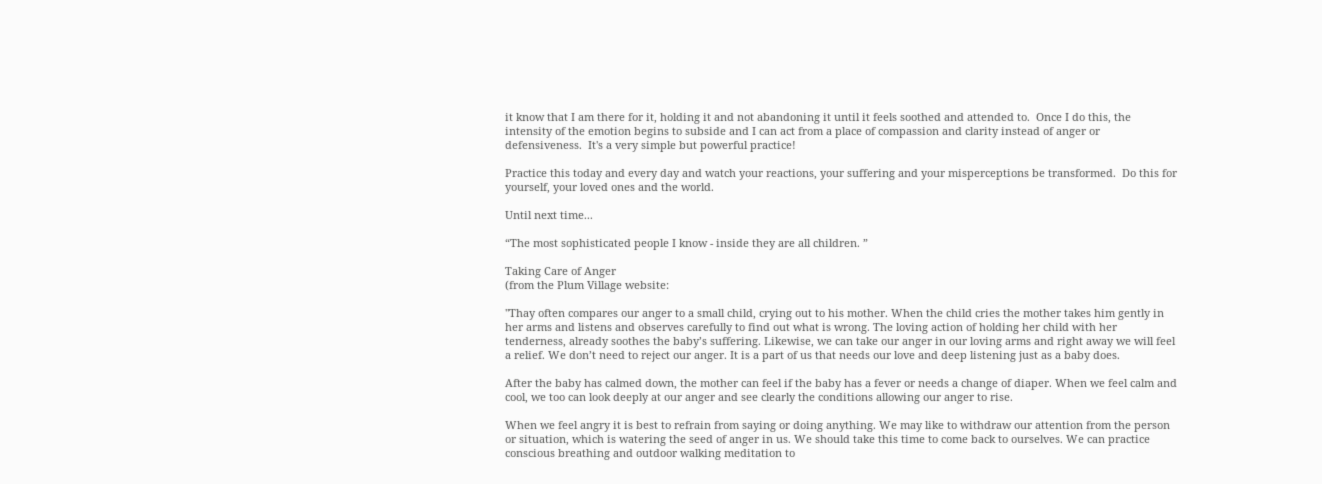it know that I am there for it, holding it and not abandoning it until it feels soothed and attended to.  Once I do this, the intensity of the emotion begins to subside and I can act from a place of compassion and clarity instead of anger or defensiveness.  It's a very simple but powerful practice!

Practice this today and every day and watch your reactions, your suffering and your misperceptions be transformed.  Do this for yourself, your loved ones and the world.

Until next time...

“The most sophisticated people I know - inside they are all children. ”

Taking Care of Anger
(from the Plum Village website:

"Thay often compares our anger to a small child, crying out to his mother. When the child cries the mother takes him gently in her arms and listens and observes carefully to find out what is wrong. The loving action of holding her child with her tenderness, already soothes the baby’s suffering. Likewise, we can take our anger in our loving arms and right away we will feel a relief. We don’t need to reject our anger. It is a part of us that needs our love and deep listening just as a baby does.

After the baby has calmed down, the mother can feel if the baby has a fever or needs a change of diaper. When we feel calm and cool, we too can look deeply at our anger and see clearly the conditions allowing our anger to rise.

When we feel angry it is best to refrain from saying or doing anything. We may like to withdraw our attention from the person or situation, which is watering the seed of anger in us. We should take this time to come back to ourselves. We can practice conscious breathing and outdoor walking meditation to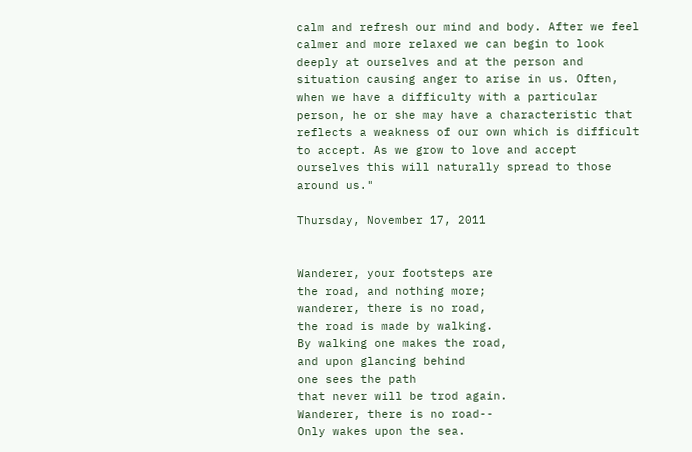calm and refresh our mind and body. After we feel calmer and more relaxed we can begin to look deeply at ourselves and at the person and situation causing anger to arise in us. Often, when we have a difficulty with a particular person, he or she may have a characteristic that reflects a weakness of our own which is difficult to accept. As we grow to love and accept ourselves this will naturally spread to those around us."

Thursday, November 17, 2011


Wanderer, your footsteps are
the road, and nothing more;
wanderer, there is no road,
the road is made by walking.
By walking one makes the road,
and upon glancing behind
one sees the path
that never will be trod again.
Wanderer, there is no road--
Only wakes upon the sea.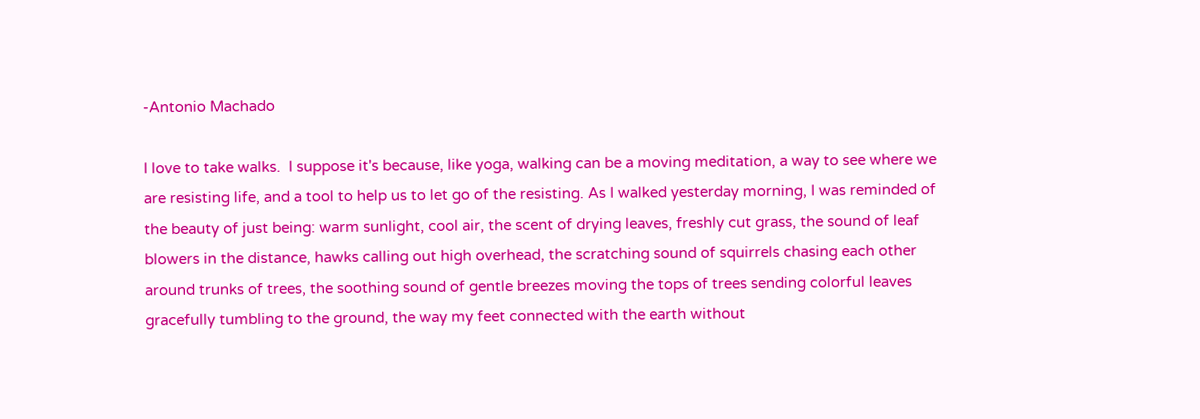-Antonio Machado

I love to take walks.  I suppose it's because, like yoga, walking can be a moving meditation, a way to see where we are resisting life, and a tool to help us to let go of the resisting. As I walked yesterday morning, I was reminded of the beauty of just being: warm sunlight, cool air, the scent of drying leaves, freshly cut grass, the sound of leaf blowers in the distance, hawks calling out high overhead, the scratching sound of squirrels chasing each other around trunks of trees, the soothing sound of gentle breezes moving the tops of trees sending colorful leaves gracefully tumbling to the ground, the way my feet connected with the earth without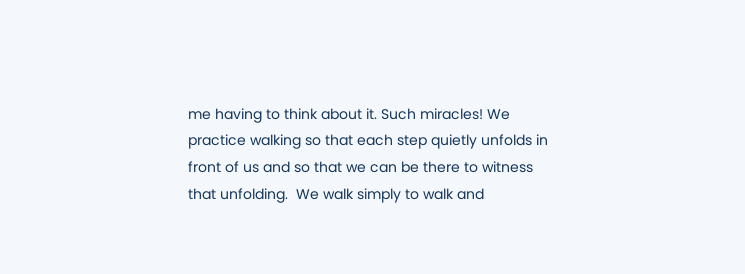me having to think about it. Such miracles! We practice walking so that each step quietly unfolds in front of us and so that we can be there to witness that unfolding.  We walk simply to walk and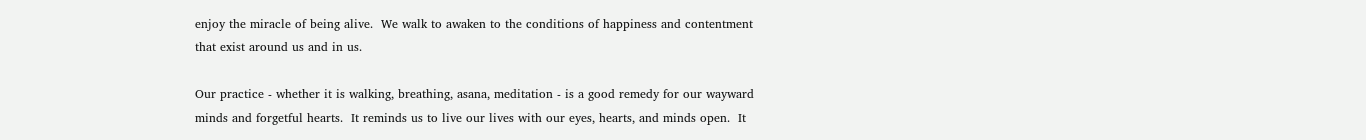enjoy the miracle of being alive.  We walk to awaken to the conditions of happiness and contentment that exist around us and in us.

Our practice - whether it is walking, breathing, asana, meditation - is a good remedy for our wayward minds and forgetful hearts.  It reminds us to live our lives with our eyes, hearts, and minds open.  It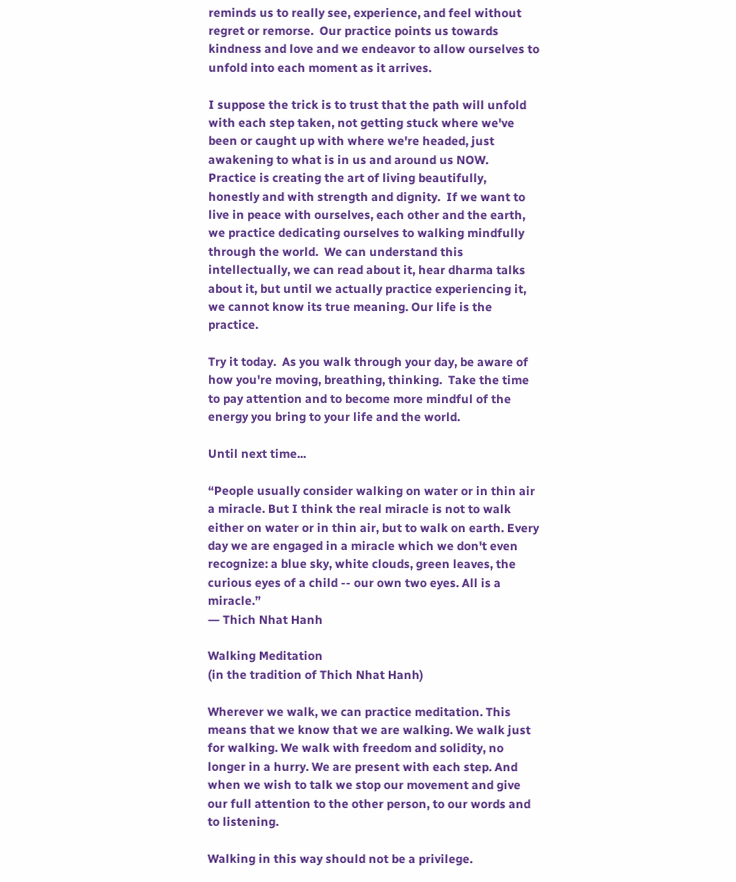reminds us to really see, experience, and feel without regret or remorse.  Our practice points us towards kindness and love and we endeavor to allow ourselves to unfold into each moment as it arrives.

I suppose the trick is to trust that the path will unfold with each step taken, not getting stuck where we've been or caught up with where we're headed, just awakening to what is in us and around us NOW.  Practice is creating the art of living beautifully, honestly and with strength and dignity.  If we want to live in peace with ourselves, each other and the earth, we practice dedicating ourselves to walking mindfully through the world.  We can understand this intellectually, we can read about it, hear dharma talks about it, but until we actually practice experiencing it, we cannot know its true meaning. Our life is the practice.

Try it today.  As you walk through your day, be aware of how you're moving, breathing, thinking.  Take the time to pay attention and to become more mindful of the energy you bring to your life and the world.

Until next time...

“People usually consider walking on water or in thin air a miracle. But I think the real miracle is not to walk either on water or in thin air, but to walk on earth. Every day we are engaged in a miracle which we don't even recognize: a blue sky, white clouds, green leaves, the curious eyes of a child -- our own two eyes. All is a miracle.”
― Thich Nhat Hanh

Walking Meditation
(in the tradition of Thich Nhat Hanh)

Wherever we walk, we can practice meditation. This means that we know that we are walking. We walk just for walking. We walk with freedom and solidity, no longer in a hurry. We are present with each step. And when we wish to talk we stop our movement and give our full attention to the other person, to our words and to listening.

Walking in this way should not be a privilege.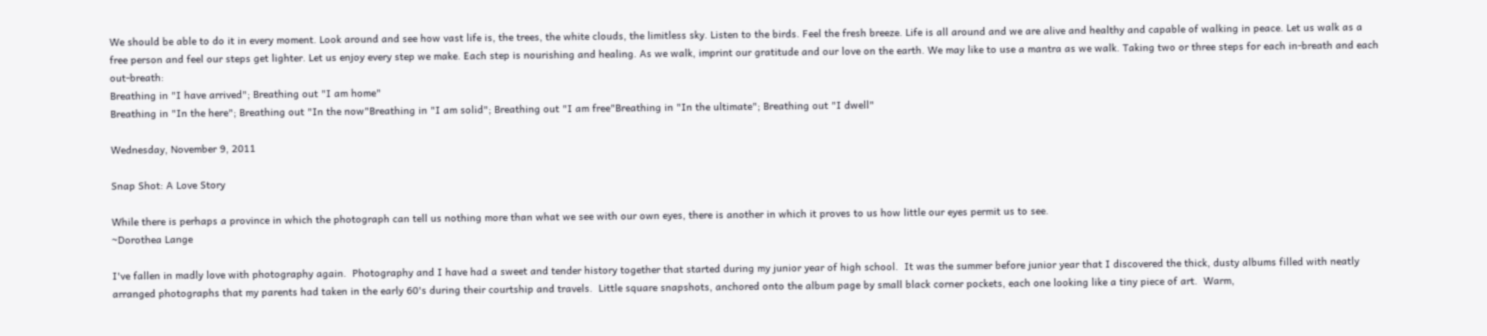We should be able to do it in every moment. Look around and see how vast life is, the trees, the white clouds, the limitless sky. Listen to the birds. Feel the fresh breeze. Life is all around and we are alive and healthy and capable of walking in peace. Let us walk as a free person and feel our steps get lighter. Let us enjoy every step we make. Each step is nourishing and healing. As we walk, imprint our gratitude and our love on the earth. We may like to use a mantra as we walk. Taking two or three steps for each in-breath and each out-breath:
Breathing in "I have arrived"; Breathing out "I am home"
Breathing in "In the here"; Breathing out "In the now"Breathing in "I am solid"; Breathing out "I am free"Breathing in "In the ultimate"; Breathing out "I dwell"

Wednesday, November 9, 2011

Snap Shot: A Love Story

While there is perhaps a province in which the photograph can tell us nothing more than what we see with our own eyes, there is another in which it proves to us how little our eyes permit us to see.
~Dorothea Lange

I've fallen in madly love with photography again.  Photography and I have had a sweet and tender history together that started during my junior year of high school.  It was the summer before junior year that I discovered the thick, dusty albums filled with neatly arranged photographs that my parents had taken in the early 60's during their courtship and travels.  Little square snapshots, anchored onto the album page by small black corner pockets, each one looking like a tiny piece of art.  Warm,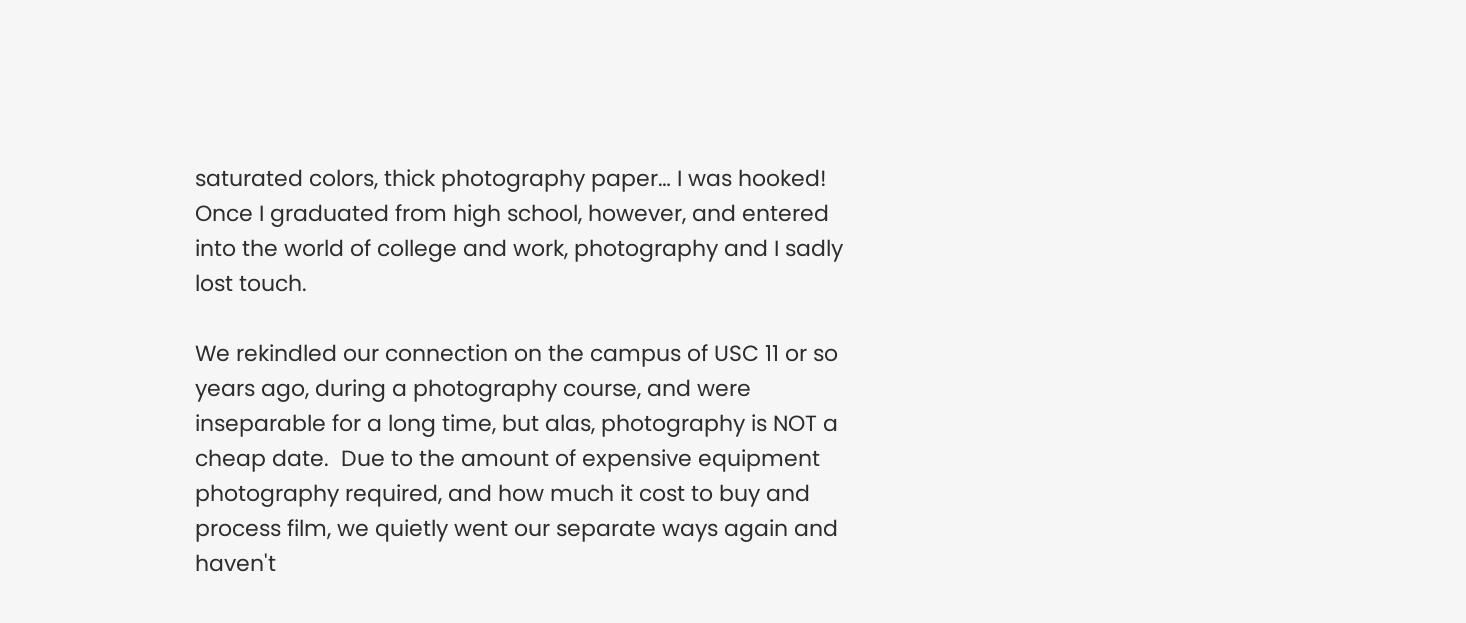saturated colors, thick photography paper… I was hooked!  Once I graduated from high school, however, and entered into the world of college and work, photography and I sadly lost touch.

We rekindled our connection on the campus of USC 11 or so years ago, during a photography course, and were inseparable for a long time, but alas, photography is NOT a cheap date.  Due to the amount of expensive equipment photography required, and how much it cost to buy and process film, we quietly went our separate ways again and haven't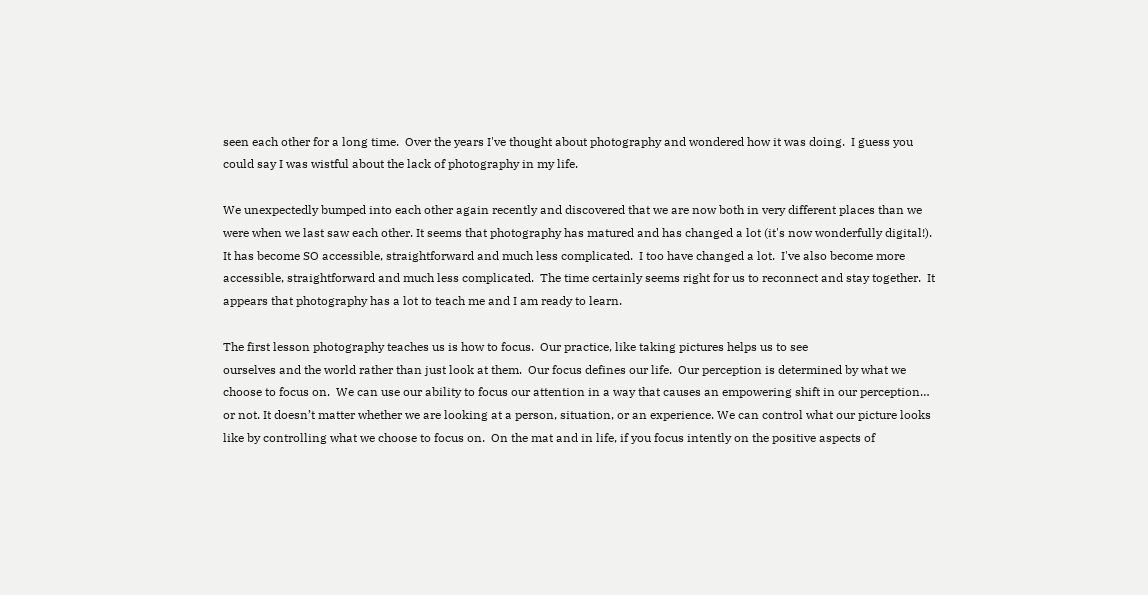seen each other for a long time.  Over the years I've thought about photography and wondered how it was doing.  I guess you could say I was wistful about the lack of photography in my life.

We unexpectedly bumped into each other again recently and discovered that we are now both in very different places than we were when we last saw each other. It seems that photography has matured and has changed a lot (it's now wonderfully digital!).  It has become SO accessible, straightforward and much less complicated.  I too have changed a lot.  I've also become more accessible, straightforward and much less complicated.  The time certainly seems right for us to reconnect and stay together.  It appears that photography has a lot to teach me and I am ready to learn.

The first lesson photography teaches us is how to focus.  Our practice, like taking pictures helps us to see
ourselves and the world rather than just look at them.  Our focus defines our life.  Our perception is determined by what we choose to focus on.  We can use our ability to focus our attention in a way that causes an empowering shift in our perception… or not. It doesn’t matter whether we are looking at a person, situation, or an experience. We can control what our picture looks like by controlling what we choose to focus on.  On the mat and in life, if you focus intently on the positive aspects of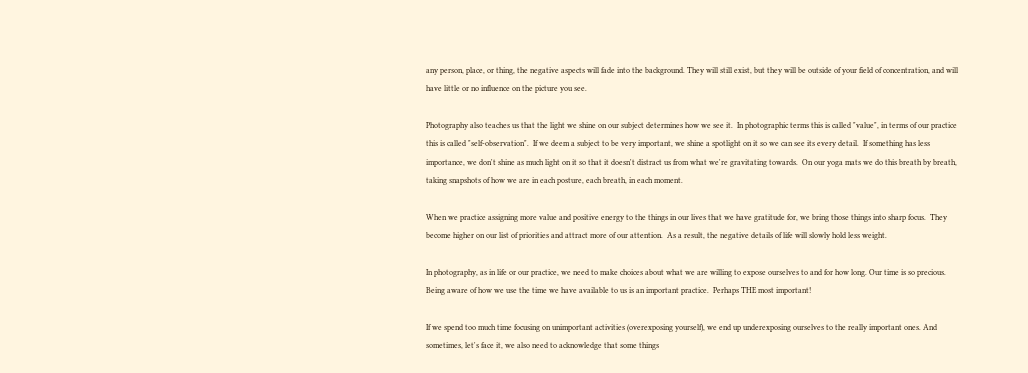any person, place, or thing, the negative aspects will fade into the background. They will still exist, but they will be outside of your field of concentration, and will have little or no influence on the picture you see.

Photography also teaches us that the light we shine on our subject determines how we see it.  In photographic terms this is called "value", in terms of our practice this is called "self-observation".  If we deem a subject to be very important, we shine a spotlight on it so we can see its every detail.  If something has less importance, we don't shine as much light on it so that it doesn't distract us from what we're gravitating towards.  On our yoga mats we do this breath by breath, taking snapshots of how we are in each posture, each breath, in each moment.

When we practice assigning more value and positive energy to the things in our lives that we have gratitude for, we bring those things into sharp focus.  They become higher on our list of priorities and attract more of our attention.  As a result, the negative details of life will slowly hold less weight.

In photography, as in life or our practice, we need to make choices about what we are willing to expose ourselves to and for how long. Our time is so precious.  Being aware of how we use the time we have available to us is an important practice.  Perhaps THE most important!

If we spend too much time focusing on unimportant activities (overexposing yourself), we end up underexposing ourselves to the really important ones. And sometimes, let's face it, we also need to acknowledge that some things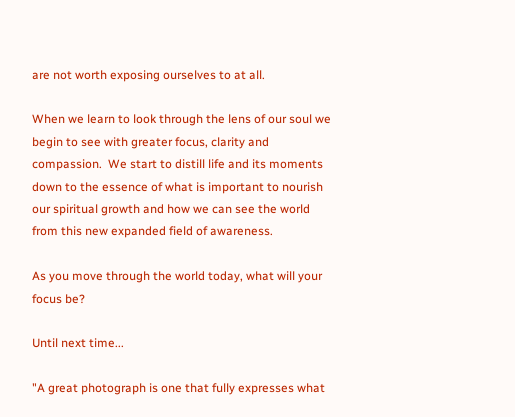are not worth exposing ourselves to at all.

When we learn to look through the lens of our soul we begin to see with greater focus, clarity and compassion.  We start to distill life and its moments down to the essence of what is important to nourish our spiritual growth and how we can see the world from this new expanded field of awareness.

As you move through the world today, what will your focus be?

Until next time...

"A great photograph is one that fully expresses what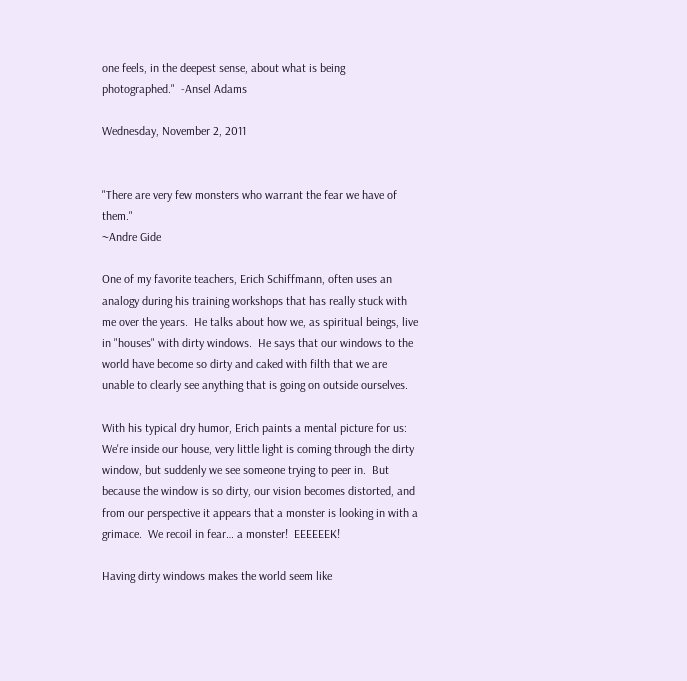one feels, in the deepest sense, about what is being photographed."  -Ansel Adams

Wednesday, November 2, 2011


"There are very few monsters who warrant the fear we have of them."
~Andre Gide

One of my favorite teachers, Erich Schiffmann, often uses an analogy during his training workshops that has really stuck with me over the years.  He talks about how we, as spiritual beings, live in "houses" with dirty windows.  He says that our windows to the world have become so dirty and caked with filth that we are unable to clearly see anything that is going on outside ourselves.

With his typical dry humor, Erich paints a mental picture for us: We're inside our house, very little light is coming through the dirty window, but suddenly we see someone trying to peer in.  But because the window is so dirty, our vision becomes distorted, and from our perspective it appears that a monster is looking in with a grimace.  We recoil in fear… a monster!  EEEEEEK!

Having dirty windows makes the world seem like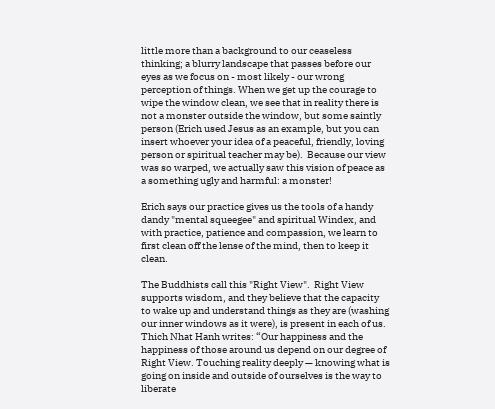little more than a background to our ceaseless thinking; a blurry landscape that passes before our eyes as we focus on - most likely - our wrong perception of things. When we get up the courage to wipe the window clean, we see that in reality there is not a monster outside the window, but some saintly person (Erich used Jesus as an example, but you can insert whoever your idea of a peaceful, friendly, loving person or spiritual teacher may be).  Because our view was so warped, we actually saw this vision of peace as a something ugly and harmful: a monster!

Erich says our practice gives us the tools of a handy dandy "mental squeegee" and spiritual Windex, and with practice, patience and compassion, we learn to first clean off the lense of the mind, then to keep it clean.

The Buddhists call this "Right View".  Right View supports wisdom, and they believe that the capacity to wake up and understand things as they are (washing our inner windows as it were), is present in each of us.  Thich Nhat Hanh writes: “Our happiness and the happiness of those around us depend on our degree of Right View. Touching reality deeply — knowing what is going on inside and outside of ourselves is the way to liberate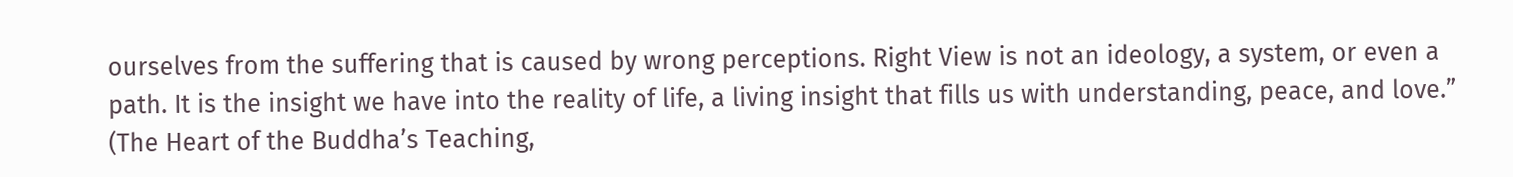ourselves from the suffering that is caused by wrong perceptions. Right View is not an ideology, a system, or even a path. It is the insight we have into the reality of life, a living insight that fills us with understanding, peace, and love.” (The Heart of the Buddha’s Teaching,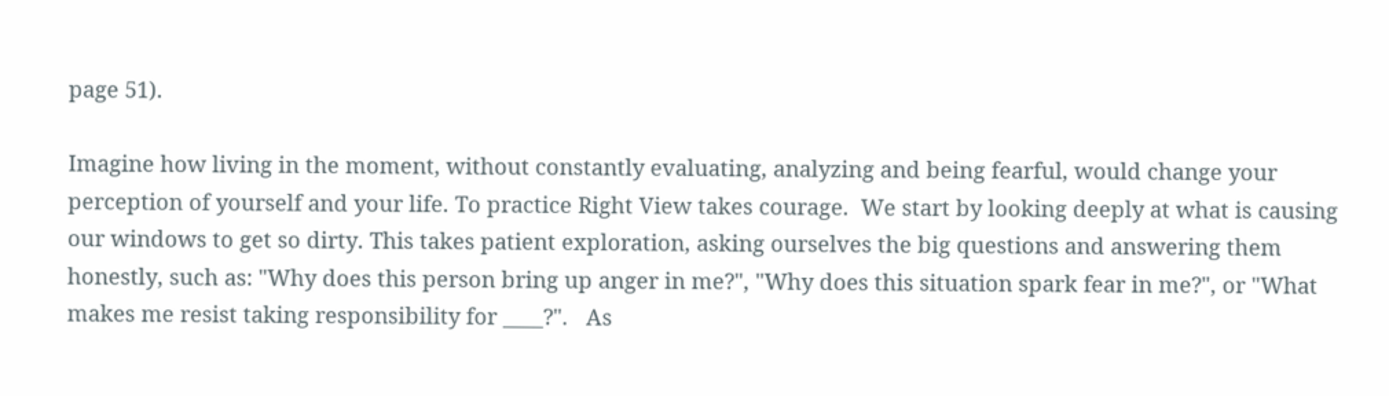page 51).

Imagine how living in the moment, without constantly evaluating, analyzing and being fearful, would change your perception of yourself and your life. To practice Right View takes courage.  We start by looking deeply at what is causing our windows to get so dirty. This takes patient exploration, asking ourselves the big questions and answering them honestly, such as: "Why does this person bring up anger in me?", "Why does this situation spark fear in me?", or "What makes me resist taking responsibility for ____?".   As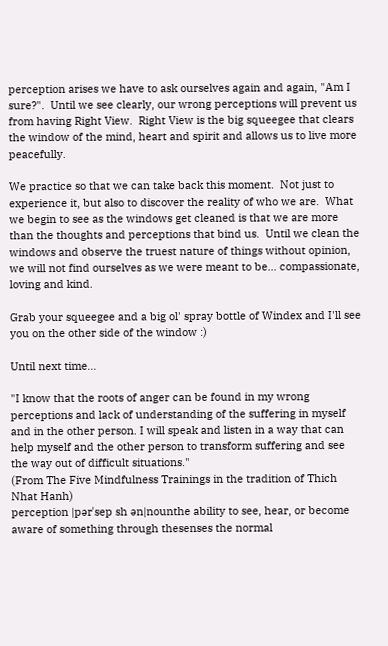perception arises we have to ask ourselves again and again, "Am I  sure?".  Until we see clearly, our wrong perceptions will prevent us from having Right View.  Right View is the big squeegee that clears the window of the mind, heart and spirit and allows us to live more peacefully.

We practice so that we can take back this moment.  Not just to experience it, but also to discover the reality of who we are.  What we begin to see as the windows get cleaned is that we are more than the thoughts and perceptions that bind us.  Until we clean the windows and observe the truest nature of things without opinion, we will not find ourselves as we were meant to be… compassionate, loving and kind.

Grab your squeegee and a big ol' spray bottle of Windex and I'll see you on the other side of the window :)

Until next time...

"I know that the roots of anger can be found in my wrong perceptions and lack of understanding of the suffering in myself and in the other person. I will speak and listen in a way that can help myself and the other person to transform suffering and see the way out of difficult situations."
(From The Five Mindfulness Trainings in the tradition of Thich Nhat Hanh)
perception |pərˈsep sh ən|nounthe ability to see, hear, or become aware of something through thesenses the normal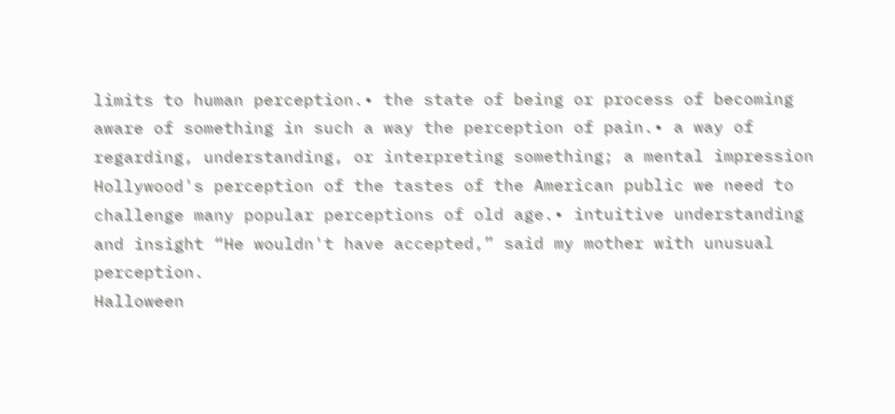limits to human perception.• the state of being or process of becoming aware of something in such a way the perception of pain.• a way of regarding, understanding, or interpreting something; a mental impression Hollywood's perception of the tastes of the American public we need to challenge many popular perceptions of old age.• intuitive understanding and insight “He wouldn't have accepted,” said my mother with unusual perception.
Halloween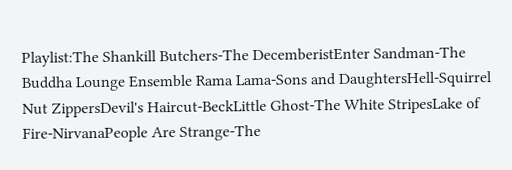Playlist:The Shankill Butchers-The DecemberistEnter Sandman-The Buddha Lounge Ensemble Rama Lama-Sons and DaughtersHell-Squirrel Nut ZippersDevil's Haircut-BeckLittle Ghost-The White StripesLake of Fire-NirvanaPeople Are Strange-The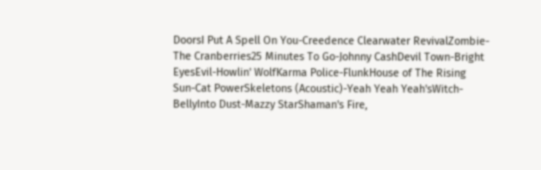DoorsI Put A Spell On You-Creedence Clearwater RevivalZombie-The Cranberries25 Minutes To Go-Johnny CashDevil Town-Bright EyesEvil-Howlin' WolfKarma Police-FlunkHouse of The Rising Sun-Cat PowerSkeletons (Acoustic)-Yeah Yeah Yeah'sWitch-BellyInto Dust-Mazzy StarShaman's Fire,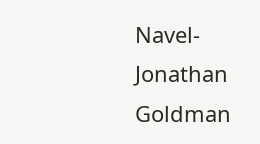Navel-Jonathan Goldman